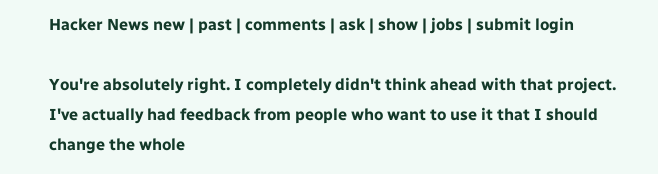Hacker News new | past | comments | ask | show | jobs | submit login

You're absolutely right. I completely didn't think ahead with that project. I've actually had feedback from people who want to use it that I should change the whole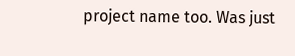project name too. Was just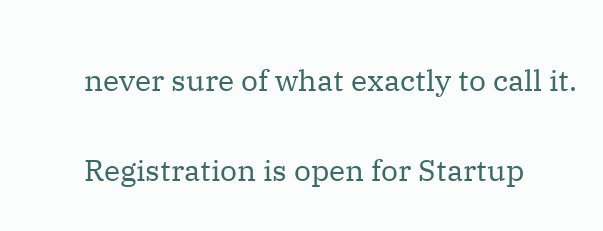never sure of what exactly to call it.

Registration is open for Startup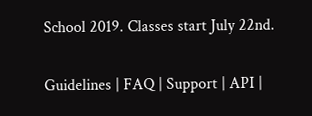School 2019. Classes start July 22nd.

Guidelines | FAQ | Support | API |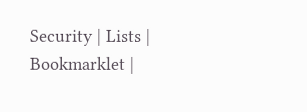Security | Lists | Bookmarklet |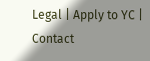Legal | Apply to YC | Contact